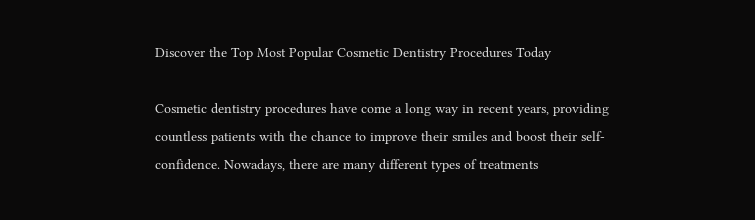Discover the Top Most Popular Cosmetic Dentistry Procedures Today

Cosmetic dentistry procedures have come a long way in recent years, providing countless patients with the chance to improve their smiles and boost their self-confidence. Nowadays, there are many different types of treatments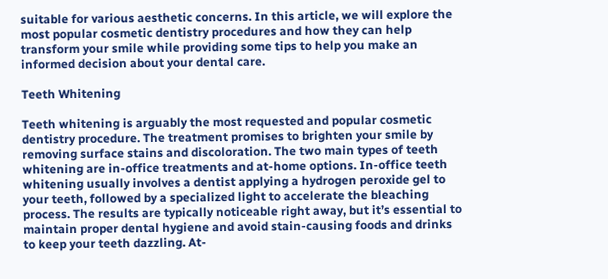suitable for various aesthetic concerns. In this article, we will explore the most popular cosmetic dentistry procedures and how they can help transform your smile while providing some tips to help you make an informed decision about your dental care.

Teeth Whitening

Teeth whitening is arguably the most requested and popular cosmetic dentistry procedure. The treatment promises to brighten your smile by removing surface stains and discoloration. The two main types of teeth whitening are in-office treatments and at-home options. In-office teeth whitening usually involves a dentist applying a hydrogen peroxide gel to your teeth, followed by a specialized light to accelerate the bleaching process. The results are typically noticeable right away, but it’s essential to maintain proper dental hygiene and avoid stain-causing foods and drinks to keep your teeth dazzling. At-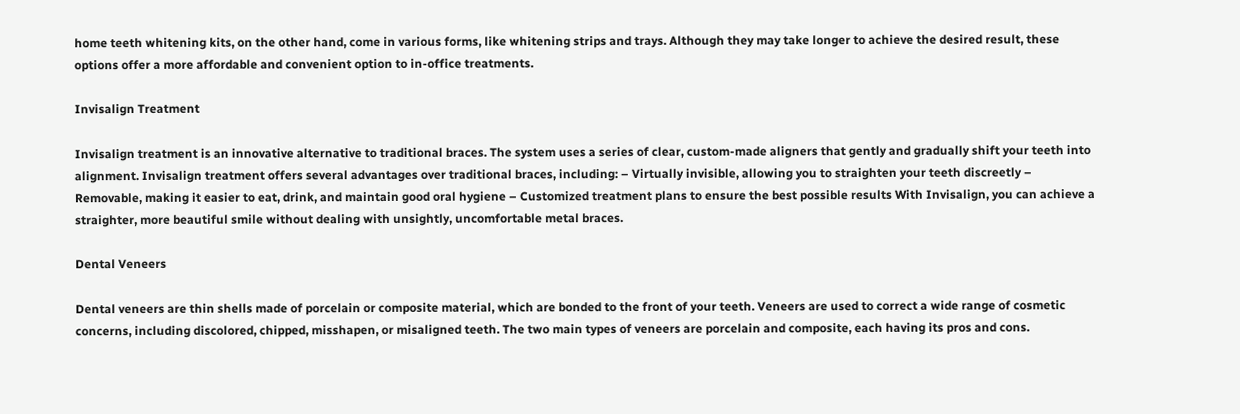home teeth whitening kits, on the other hand, come in various forms, like whitening strips and trays. Although they may take longer to achieve the desired result, these options offer a more affordable and convenient option to in-office treatments.

Invisalign Treatment

Invisalign treatment is an innovative alternative to traditional braces. The system uses a series of clear, custom-made aligners that gently and gradually shift your teeth into alignment. Invisalign treatment offers several advantages over traditional braces, including: – Virtually invisible, allowing you to straighten your teeth discreetly – Removable, making it easier to eat, drink, and maintain good oral hygiene – Customized treatment plans to ensure the best possible results With Invisalign, you can achieve a straighter, more beautiful smile without dealing with unsightly, uncomfortable metal braces.

Dental Veneers

Dental veneers are thin shells made of porcelain or composite material, which are bonded to the front of your teeth. Veneers are used to correct a wide range of cosmetic concerns, including discolored, chipped, misshapen, or misaligned teeth. The two main types of veneers are porcelain and composite, each having its pros and cons.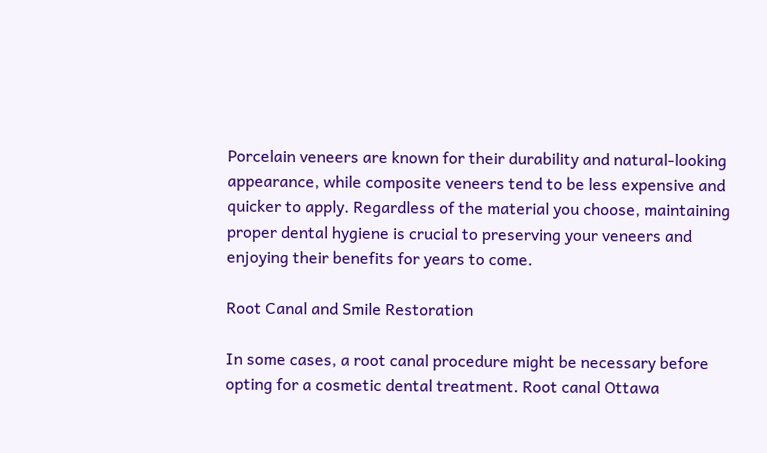Porcelain veneers are known for their durability and natural-looking appearance, while composite veneers tend to be less expensive and quicker to apply. Regardless of the material you choose, maintaining proper dental hygiene is crucial to preserving your veneers and enjoying their benefits for years to come.

Root Canal and Smile Restoration

In some cases, a root canal procedure might be necessary before opting for a cosmetic dental treatment. Root canal Ottawa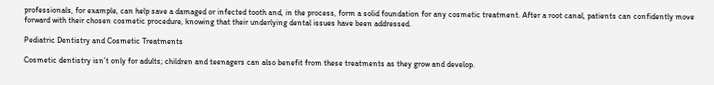professionals, for example, can help save a damaged or infected tooth and, in the process, form a solid foundation for any cosmetic treatment. After a root canal, patients can confidently move forward with their chosen cosmetic procedure, knowing that their underlying dental issues have been addressed.

Pediatric Dentistry and Cosmetic Treatments

Cosmetic dentistry isn’t only for adults; children and teenagers can also benefit from these treatments as they grow and develop.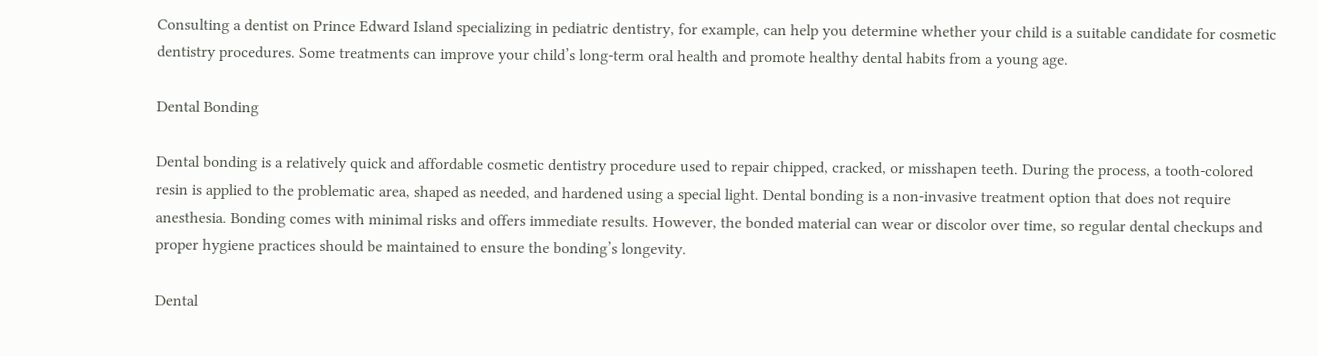Consulting a dentist on Prince Edward Island specializing in pediatric dentistry, for example, can help you determine whether your child is a suitable candidate for cosmetic dentistry procedures. Some treatments can improve your child’s long-term oral health and promote healthy dental habits from a young age.

Dental Bonding

Dental bonding is a relatively quick and affordable cosmetic dentistry procedure used to repair chipped, cracked, or misshapen teeth. During the process, a tooth-colored resin is applied to the problematic area, shaped as needed, and hardened using a special light. Dental bonding is a non-invasive treatment option that does not require anesthesia. Bonding comes with minimal risks and offers immediate results. However, the bonded material can wear or discolor over time, so regular dental checkups and proper hygiene practices should be maintained to ensure the bonding’s longevity.

Dental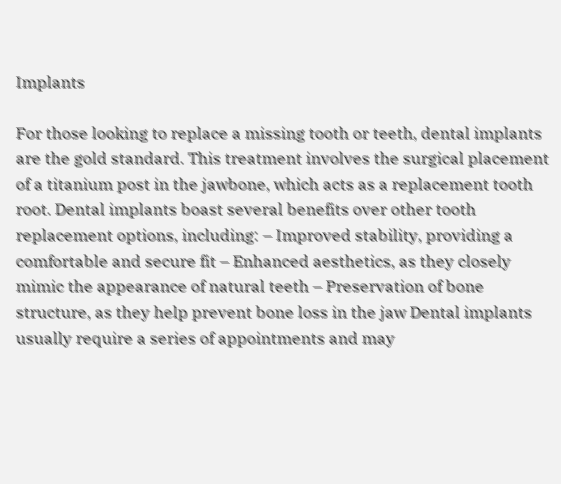Implants

For those looking to replace a missing tooth or teeth, dental implants are the gold standard. This treatment involves the surgical placement of a titanium post in the jawbone, which acts as a replacement tooth root. Dental implants boast several benefits over other tooth replacement options, including: – Improved stability, providing a comfortable and secure fit – Enhanced aesthetics, as they closely mimic the appearance of natural teeth – Preservation of bone structure, as they help prevent bone loss in the jaw Dental implants usually require a series of appointments and may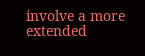involve a more extended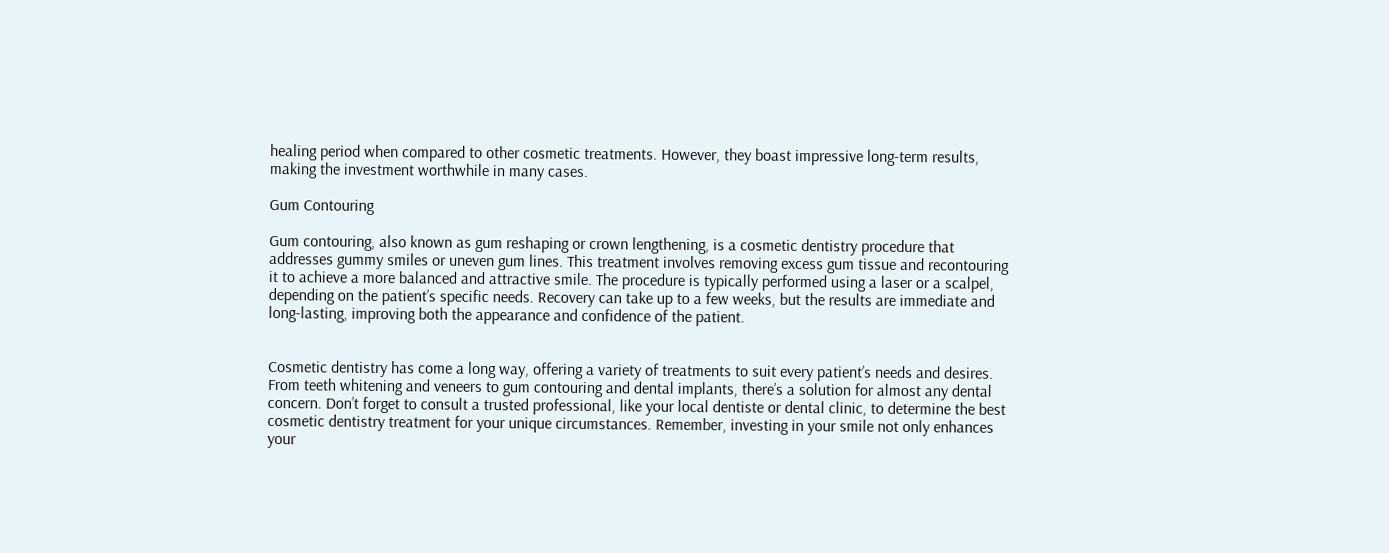healing period when compared to other cosmetic treatments. However, they boast impressive long-term results, making the investment worthwhile in many cases.

Gum Contouring

Gum contouring, also known as gum reshaping or crown lengthening, is a cosmetic dentistry procedure that addresses gummy smiles or uneven gum lines. This treatment involves removing excess gum tissue and recontouring it to achieve a more balanced and attractive smile. The procedure is typically performed using a laser or a scalpel, depending on the patient’s specific needs. Recovery can take up to a few weeks, but the results are immediate and long-lasting, improving both the appearance and confidence of the patient.


Cosmetic dentistry has come a long way, offering a variety of treatments to suit every patient’s needs and desires. From teeth whitening and veneers to gum contouring and dental implants, there’s a solution for almost any dental concern. Don’t forget to consult a trusted professional, like your local dentiste or dental clinic, to determine the best cosmetic dentistry treatment for your unique circumstances. Remember, investing in your smile not only enhances your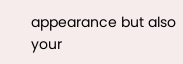appearance but also your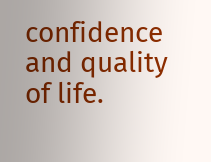confidence and quality of life.